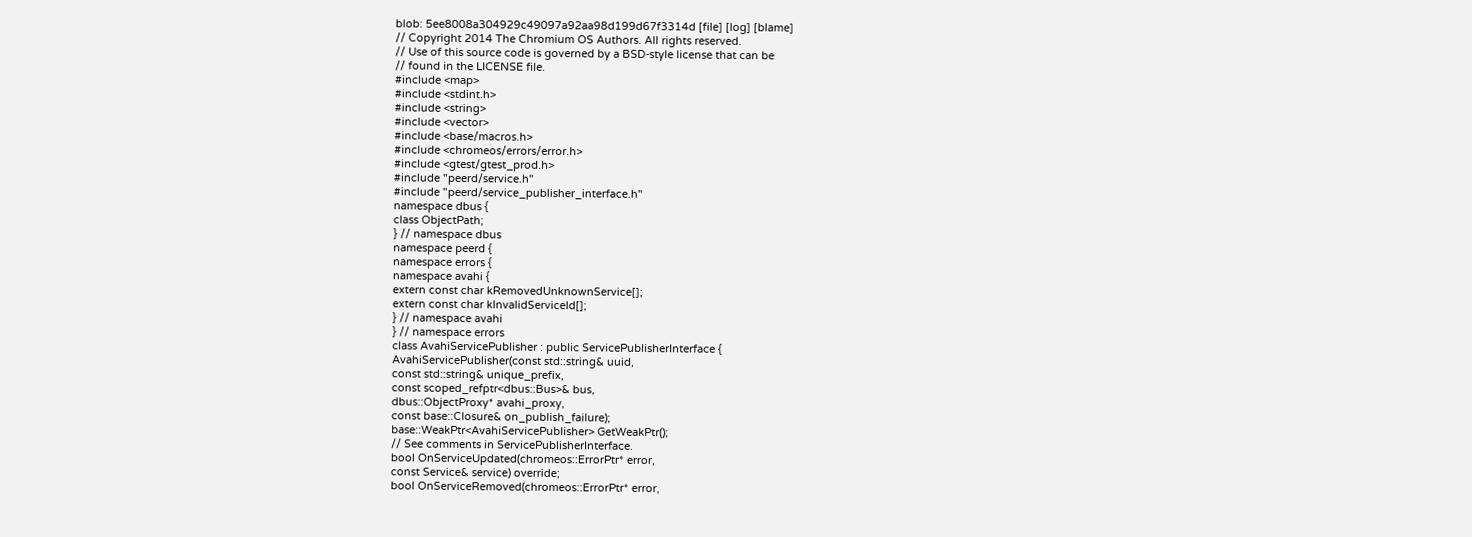blob: 5ee8008a304929c49097a92aa98d199d67f3314d [file] [log] [blame]
// Copyright 2014 The Chromium OS Authors. All rights reserved.
// Use of this source code is governed by a BSD-style license that can be
// found in the LICENSE file.
#include <map>
#include <stdint.h>
#include <string>
#include <vector>
#include <base/macros.h>
#include <chromeos/errors/error.h>
#include <gtest/gtest_prod.h>
#include "peerd/service.h"
#include "peerd/service_publisher_interface.h"
namespace dbus {
class ObjectPath;
} // namespace dbus
namespace peerd {
namespace errors {
namespace avahi {
extern const char kRemovedUnknownService[];
extern const char kInvalidServiceId[];
} // namespace avahi
} // namespace errors
class AvahiServicePublisher : public ServicePublisherInterface {
AvahiServicePublisher(const std::string& uuid,
const std::string& unique_prefix,
const scoped_refptr<dbus::Bus>& bus,
dbus::ObjectProxy* avahi_proxy,
const base::Closure& on_publish_failure);
base::WeakPtr<AvahiServicePublisher> GetWeakPtr();
// See comments in ServicePublisherInterface.
bool OnServiceUpdated(chromeos::ErrorPtr* error,
const Service& service) override;
bool OnServiceRemoved(chromeos::ErrorPtr* error,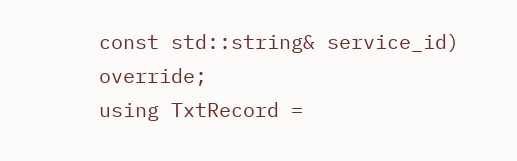const std::string& service_id) override;
using TxtRecord =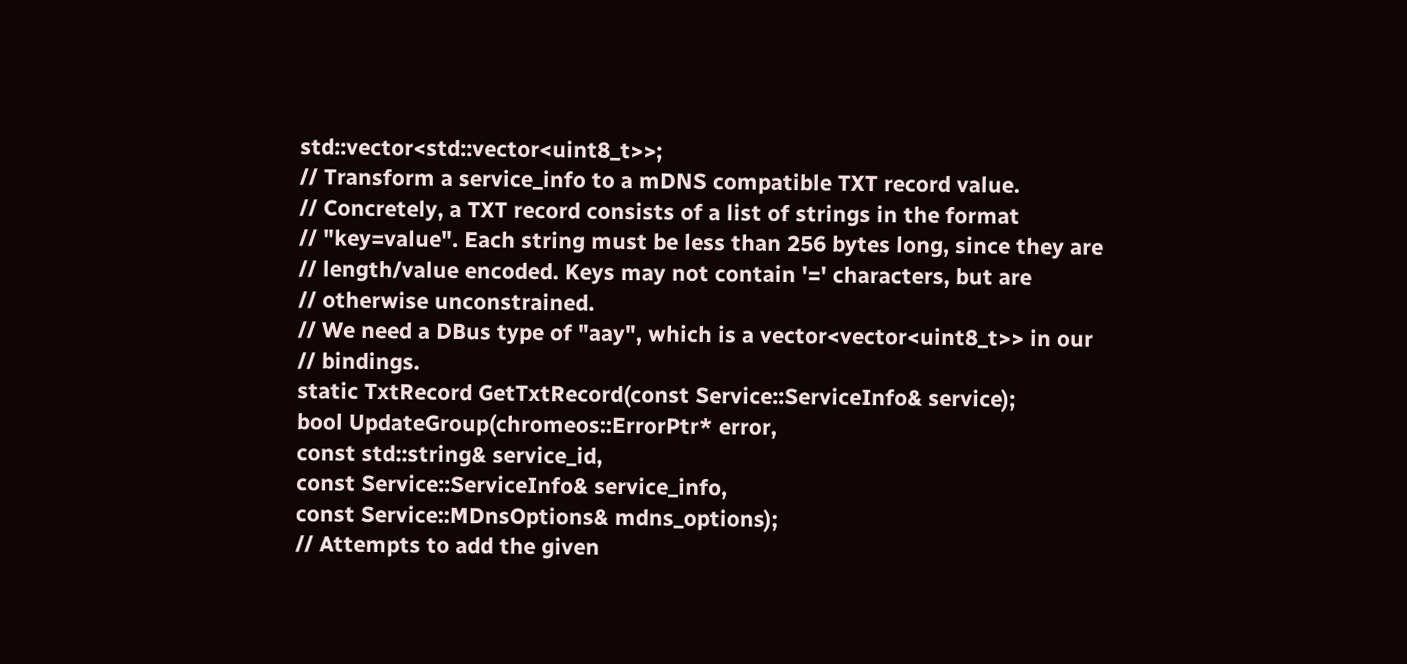std::vector<std::vector<uint8_t>>;
// Transform a service_info to a mDNS compatible TXT record value.
// Concretely, a TXT record consists of a list of strings in the format
// "key=value". Each string must be less than 256 bytes long, since they are
// length/value encoded. Keys may not contain '=' characters, but are
// otherwise unconstrained.
// We need a DBus type of "aay", which is a vector<vector<uint8_t>> in our
// bindings.
static TxtRecord GetTxtRecord(const Service::ServiceInfo& service);
bool UpdateGroup(chromeos::ErrorPtr* error,
const std::string& service_id,
const Service::ServiceInfo& service_info,
const Service::MDnsOptions& mdns_options);
// Attempts to add the given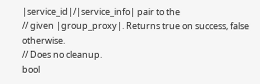|service_id|/|service_info| pair to the
// given |group_proxy|. Returns true on success, false otherwise.
// Does no cleanup.
bool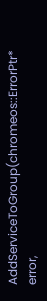AddServiceToGroup(chromeos::ErrorPtr* error,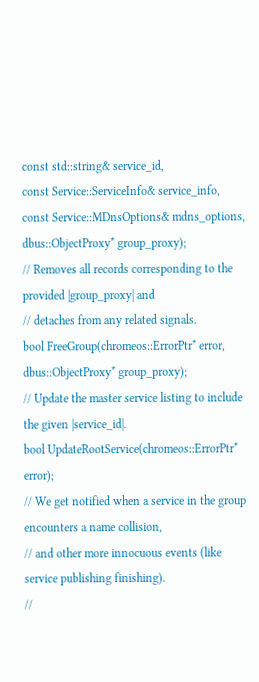const std::string& service_id,
const Service::ServiceInfo& service_info,
const Service::MDnsOptions& mdns_options,
dbus::ObjectProxy* group_proxy);
// Removes all records corresponding to the provided |group_proxy| and
// detaches from any related signals.
bool FreeGroup(chromeos::ErrorPtr* error, dbus::ObjectProxy* group_proxy);
// Update the master service listing to include the given |service_id|.
bool UpdateRootService(chromeos::ErrorPtr* error);
// We get notified when a service in the group encounters a name collision,
// and other more innocuous events (like service publishing finishing).
//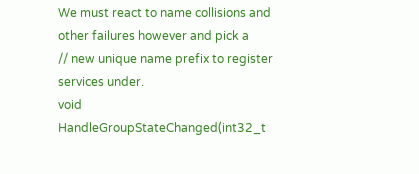We must react to name collisions and other failures however and pick a
// new unique name prefix to register services under.
void HandleGroupStateChanged(int32_t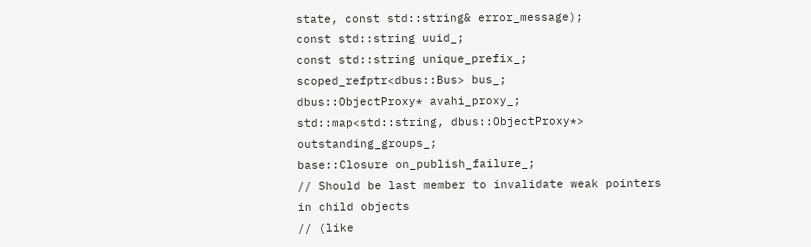state, const std::string& error_message);
const std::string uuid_;
const std::string unique_prefix_;
scoped_refptr<dbus::Bus> bus_;
dbus::ObjectProxy* avahi_proxy_;
std::map<std::string, dbus::ObjectProxy*> outstanding_groups_;
base::Closure on_publish_failure_;
// Should be last member to invalidate weak pointers in child objects
// (like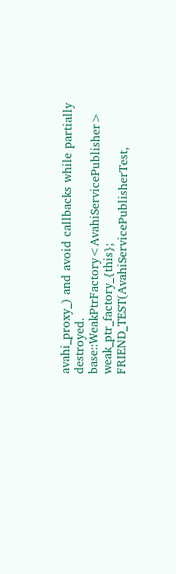avahi_proxy_) and avoid callbacks while partially destroyed.
base::WeakPtrFactory<AvahiServicePublisher> weak_ptr_factory_{this};
FRIEND_TEST(AvahiServicePublisherTest,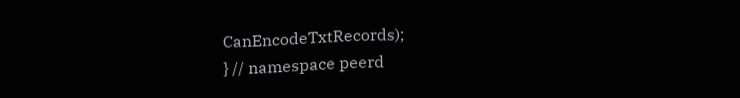CanEncodeTxtRecords);
} // namespace peerd